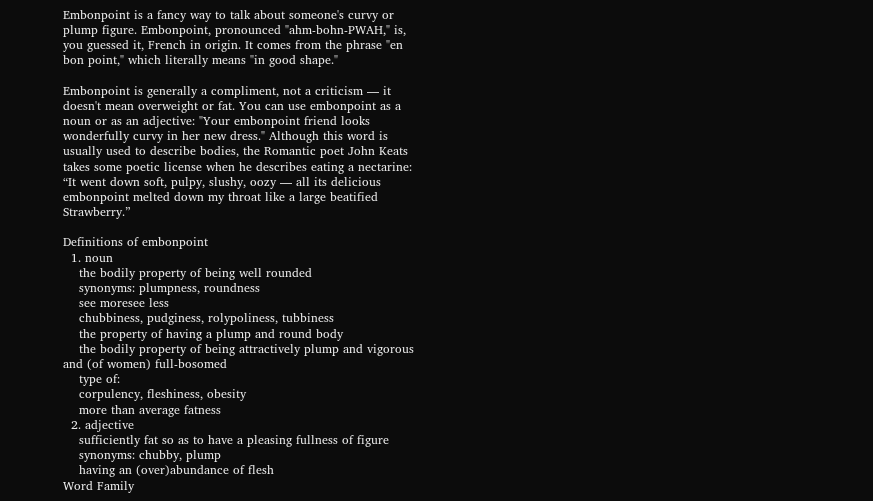Embonpoint is a fancy way to talk about someone's curvy or plump figure. Embonpoint, pronounced "ahm-bohn-PWAH," is, you guessed it, French in origin. It comes from the phrase "en bon point," which literally means "in good shape."

Embonpoint is generally a compliment, not a criticism — it doesn't mean overweight or fat. You can use embonpoint as a noun or as an adjective: "Your embonpoint friend looks wonderfully curvy in her new dress." Although this word is usually used to describe bodies, the Romantic poet John Keats takes some poetic license when he describes eating a nectarine: “It went down soft, pulpy, slushy, oozy — all its delicious embonpoint melted down my throat like a large beatified Strawberry.”

Definitions of embonpoint
  1. noun
    the bodily property of being well rounded
    synonyms: plumpness, roundness
    see moresee less
    chubbiness, pudginess, rolypoliness, tubbiness
    the property of having a plump and round body
    the bodily property of being attractively plump and vigorous and (of women) full-bosomed
    type of:
    corpulency, fleshiness, obesity
    more than average fatness
  2. adjective
    sufficiently fat so as to have a pleasing fullness of figure
    synonyms: chubby, plump
    having an (over)abundance of flesh
Word Family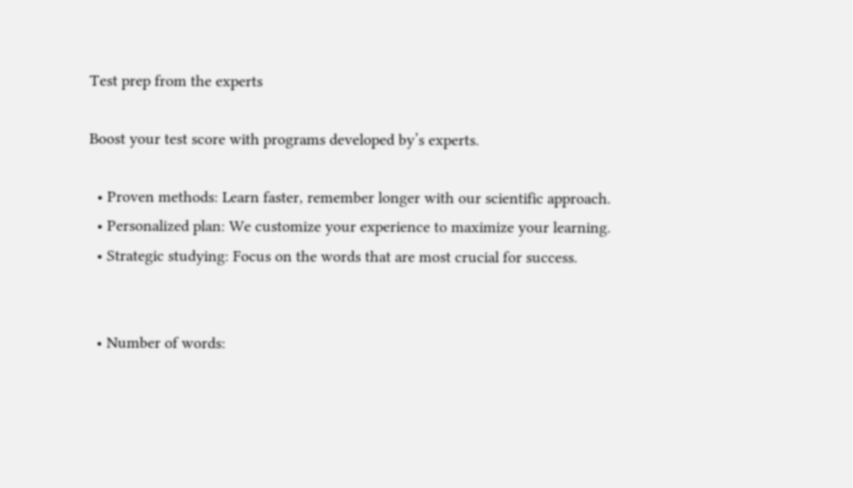Test prep from the experts

Boost your test score with programs developed by’s experts.

  • Proven methods: Learn faster, remember longer with our scientific approach.
  • Personalized plan: We customize your experience to maximize your learning.
  • Strategic studying: Focus on the words that are most crucial for success.


  • Number of words: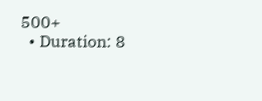500+
  • Duration: 8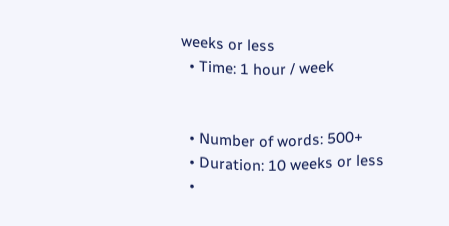weeks or less
  • Time: 1 hour / week


  • Number of words: 500+
  • Duration: 10 weeks or less
  •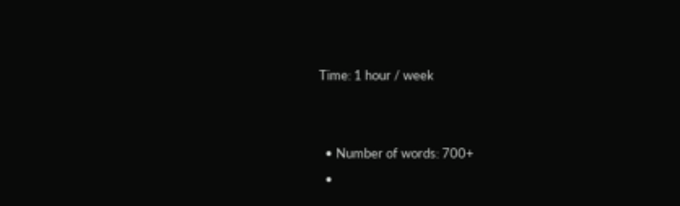Time: 1 hour / week


  • Number of words: 700+
  •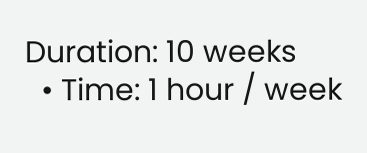Duration: 10 weeks
  • Time: 1 hour / week